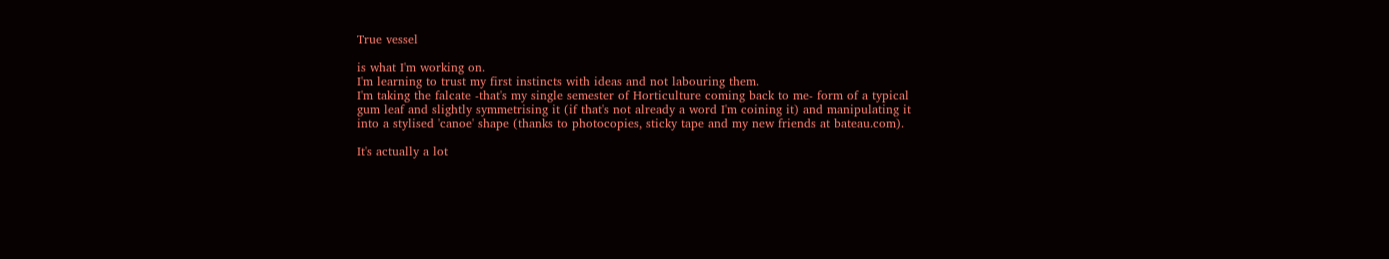True vessel

is what I'm working on.
I'm learning to trust my first instincts with ideas and not labouring them.
I'm taking the falcate -that's my single semester of Horticulture coming back to me- form of a typical gum leaf and slightly symmetrising it (if that's not already a word I'm coining it) and manipulating it into a stylised 'canoe' shape (thanks to photocopies, sticky tape and my new friends at bateau.com).

It's actually a lot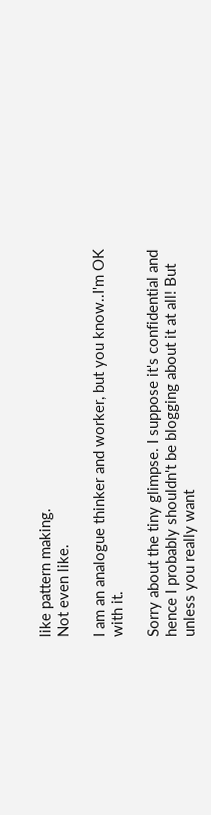like pattern making.
Not even like.

I am an analogue thinker and worker, but you know..I'm OK with it.

Sorry about the tiny glimpse. I suppose it's confidential and hence I probably shouldn't be blogging about it at all! But unless you really want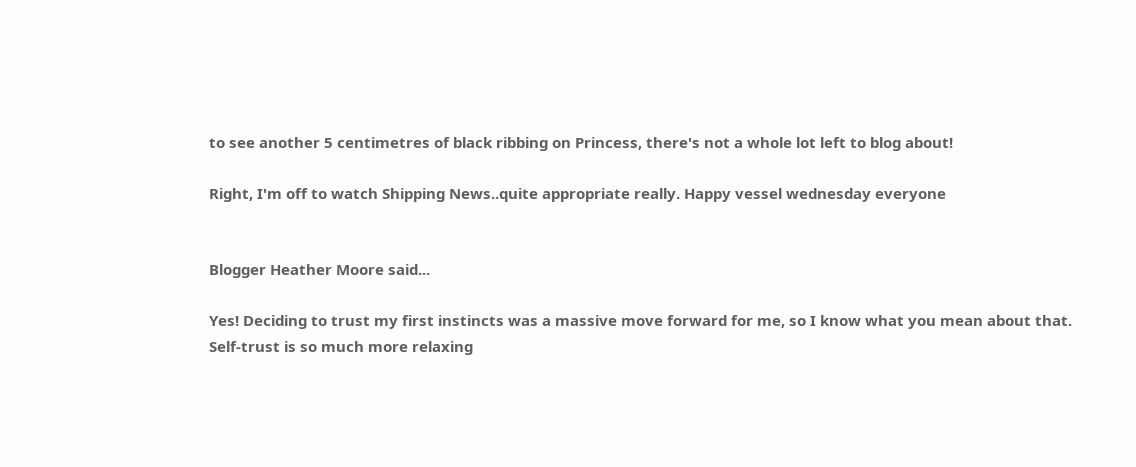to see another 5 centimetres of black ribbing on Princess, there's not a whole lot left to blog about!

Right, I'm off to watch Shipping News..quite appropriate really. Happy vessel wednesday everyone


Blogger Heather Moore said...

Yes! Deciding to trust my first instincts was a massive move forward for me, so I know what you mean about that. Self-trust is so much more relaxing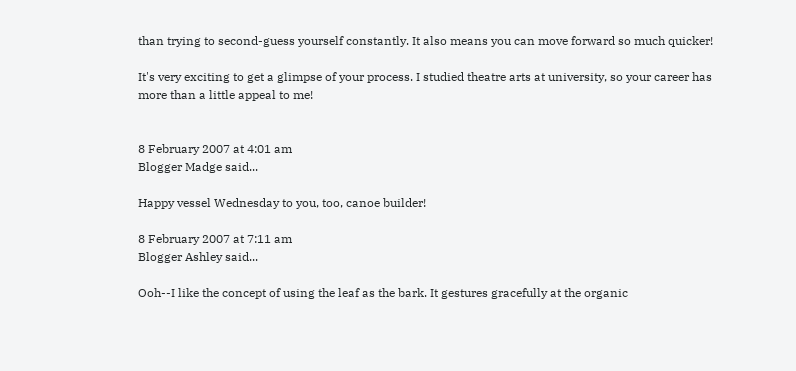than trying to second-guess yourself constantly. It also means you can move forward so much quicker!

It's very exciting to get a glimpse of your process. I studied theatre arts at university, so your career has more than a little appeal to me!


8 February 2007 at 4:01 am
Blogger Madge said...

Happy vessel Wednesday to you, too, canoe builder!

8 February 2007 at 7:11 am
Blogger Ashley said...

Ooh--I like the concept of using the leaf as the bark. It gestures gracefully at the organic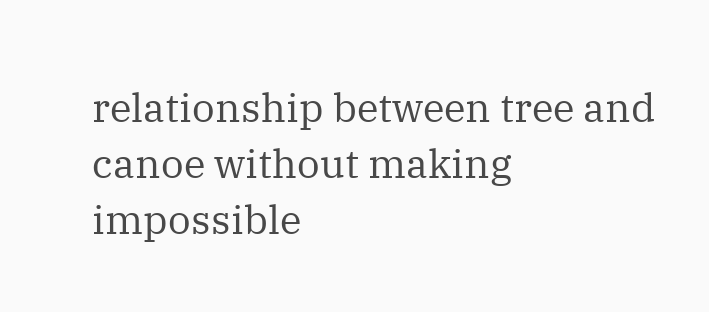relationship between tree and canoe without making impossible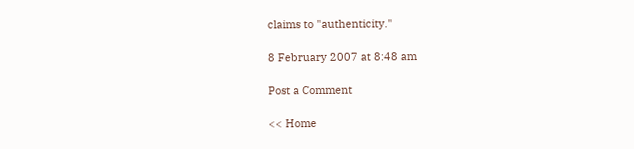claims to "authenticity."

8 February 2007 at 8:48 am

Post a Comment

<< Home